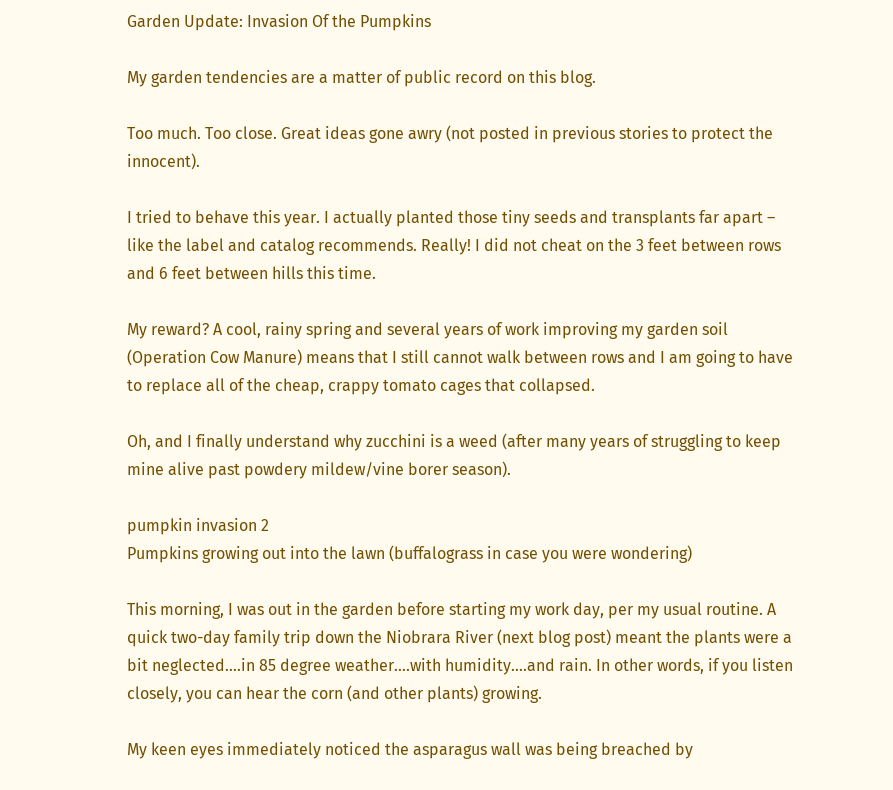Garden Update: Invasion Of the Pumpkins

My garden tendencies are a matter of public record on this blog.

Too much. Too close. Great ideas gone awry (not posted in previous stories to protect the innocent).

I tried to behave this year. I actually planted those tiny seeds and transplants far apart – like the label and catalog recommends. Really! I did not cheat on the 3 feet between rows and 6 feet between hills this time.

My reward? A cool, rainy spring and several years of work improving my garden soil (Operation Cow Manure) means that I still cannot walk between rows and I am going to have to replace all of the cheap, crappy tomato cages that collapsed.

Oh, and I finally understand why zucchini is a weed (after many years of struggling to keep mine alive past powdery mildew/vine borer season).

pumpkin invasion 2
Pumpkins growing out into the lawn (buffalograss in case you were wondering)

This morning, I was out in the garden before starting my work day, per my usual routine. A quick two-day family trip down the Niobrara River (next blog post) meant the plants were a bit neglected….in 85 degree weather….with humidity….and rain. In other words, if you listen closely, you can hear the corn (and other plants) growing.

My keen eyes immediately noticed the asparagus wall was being breached by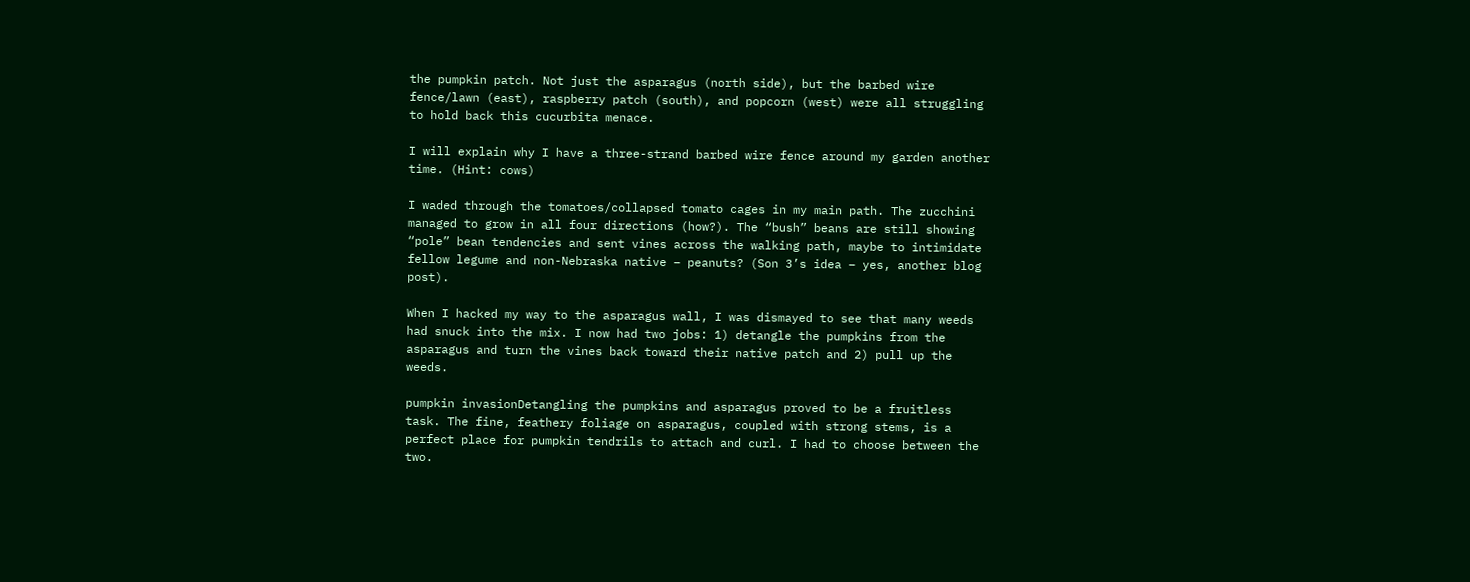the pumpkin patch. Not just the asparagus (north side), but the barbed wire fence/lawn (east), raspberry patch (south), and popcorn (west) were all struggling to hold back this cucurbita menace.

I will explain why I have a three-strand barbed wire fence around my garden another time. (Hint: cows)

I waded through the tomatoes/collapsed tomato cages in my main path. The zucchini managed to grow in all four directions (how?). The “bush” beans are still showing “pole” bean tendencies and sent vines across the walking path, maybe to intimidate fellow legume and non-Nebraska native – peanuts? (Son 3’s idea – yes, another blog post).

When I hacked my way to the asparagus wall, I was dismayed to see that many weeds had snuck into the mix. I now had two jobs: 1) detangle the pumpkins from the asparagus and turn the vines back toward their native patch and 2) pull up the weeds.

pumpkin invasionDetangling the pumpkins and asparagus proved to be a fruitless task. The fine, feathery foliage on asparagus, coupled with strong stems, is a perfect place for pumpkin tendrils to attach and curl. I had to choose between the two.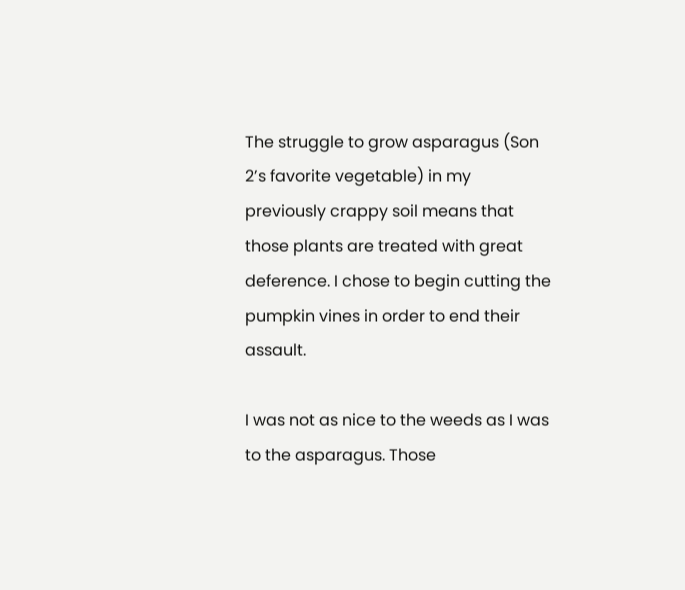The struggle to grow asparagus (Son 2’s favorite vegetable) in my previously crappy soil means that those plants are treated with great deference. I chose to begin cutting the pumpkin vines in order to end their assault.

I was not as nice to the weeds as I was to the asparagus. Those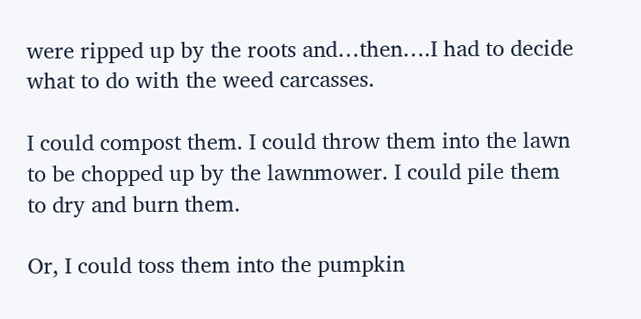were ripped up by the roots and…then….I had to decide what to do with the weed carcasses.

I could compost them. I could throw them into the lawn to be chopped up by the lawnmower. I could pile them to dry and burn them.

Or, I could toss them into the pumpkin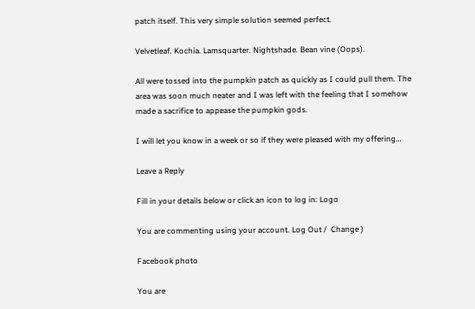patch itself. This very simple solution seemed perfect.

Velvetleaf. Kochia. Lamsquarter. Nightshade. Bean vine (Oops).

All were tossed into the pumpkin patch as quickly as I could pull them. The area was soon much neater and I was left with the feeling that I somehow made a sacrifice to appease the pumpkin gods.

I will let you know in a week or so if they were pleased with my offering…

Leave a Reply

Fill in your details below or click an icon to log in: Logo

You are commenting using your account. Log Out /  Change )

Facebook photo

You are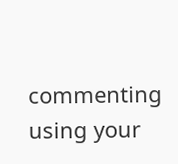commenting using your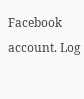Facebook account. Log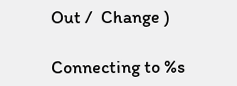Out /  Change )

Connecting to %s